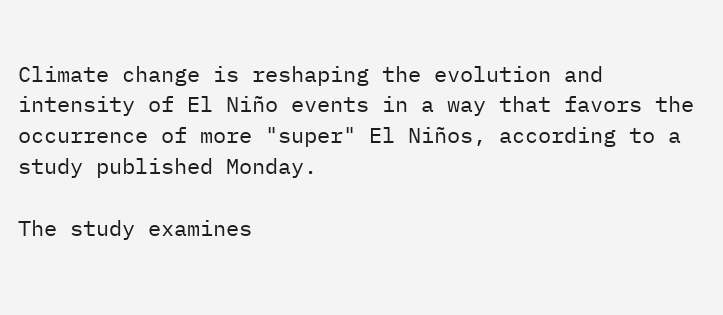Climate change is reshaping the evolution and intensity of El Niño events in a way that favors the occurrence of more "super" El Niños, according to a study published Monday.

The study examines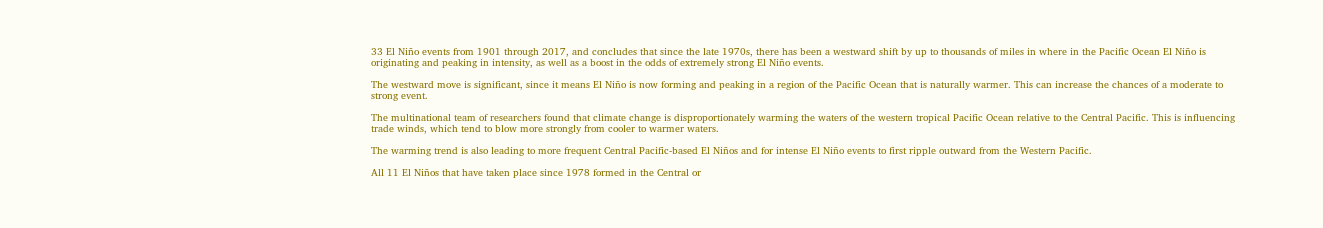33 El Niño events from 1901 through 2017, and concludes that since the late 1970s, there has been a westward shift by up to thousands of miles in where in the Pacific Ocean El Niño is originating and peaking in intensity, as well as a boost in the odds of extremely strong El Niño events.

The westward move is significant, since it means El Niño is now forming and peaking in a region of the Pacific Ocean that is naturally warmer. This can increase the chances of a moderate to strong event.

The multinational team of researchers found that climate change is disproportionately warming the waters of the western tropical Pacific Ocean relative to the Central Pacific. This is influencing trade winds, which tend to blow more strongly from cooler to warmer waters.

The warming trend is also leading to more frequent Central Pacific-based El Niños and for intense El Niño events to first ripple outward from the Western Pacific.

All 11 El Niños that have taken place since 1978 formed in the Central or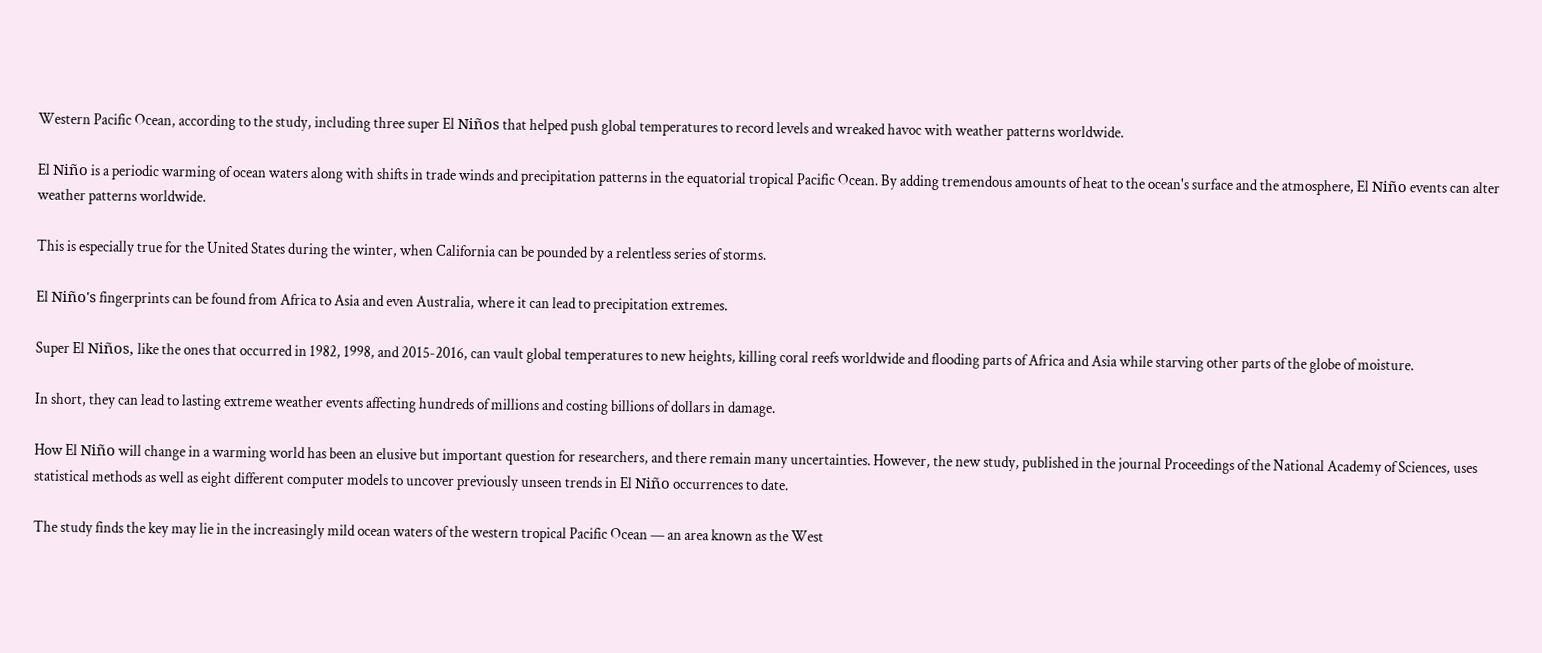Western Pacific Ocean, according to the study, including three super El Niños that helped push global temperatures to record levels and wreaked havoc with weather patterns worldwide.

El Niño is a periodic warming of ocean waters along with shifts in trade winds and precipitation patterns in the equatorial tropical Pacific Ocean. By adding tremendous amounts of heat to the ocean's surface and the atmosphere, El Niño events can alter weather patterns worldwide.

This is especially true for the United States during the winter, when California can be pounded by a relentless series of storms.

El Niño's fingerprints can be found from Africa to Asia and even Australia, where it can lead to precipitation extremes.

Super El Niños, like the ones that occurred in 1982, 1998, and 2015-2016, can vault global temperatures to new heights, killing coral reefs worldwide and flooding parts of Africa and Asia while starving other parts of the globe of moisture.

In short, they can lead to lasting extreme weather events affecting hundreds of millions and costing billions of dollars in damage.

How El Niño will change in a warming world has been an elusive but important question for researchers, and there remain many uncertainties. However, the new study, published in the journal Proceedings of the National Academy of Sciences, uses statistical methods as well as eight different computer models to uncover previously unseen trends in El Niño occurrences to date.

The study finds the key may lie in the increasingly mild ocean waters of the western tropical Pacific Ocean — an area known as the West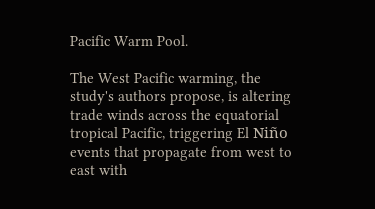Pacific Warm Pool.

The West Pacific warming, the study's authors propose, is altering trade winds across the equatorial tropical Pacific, triggering El Niño events that propagate from west to east with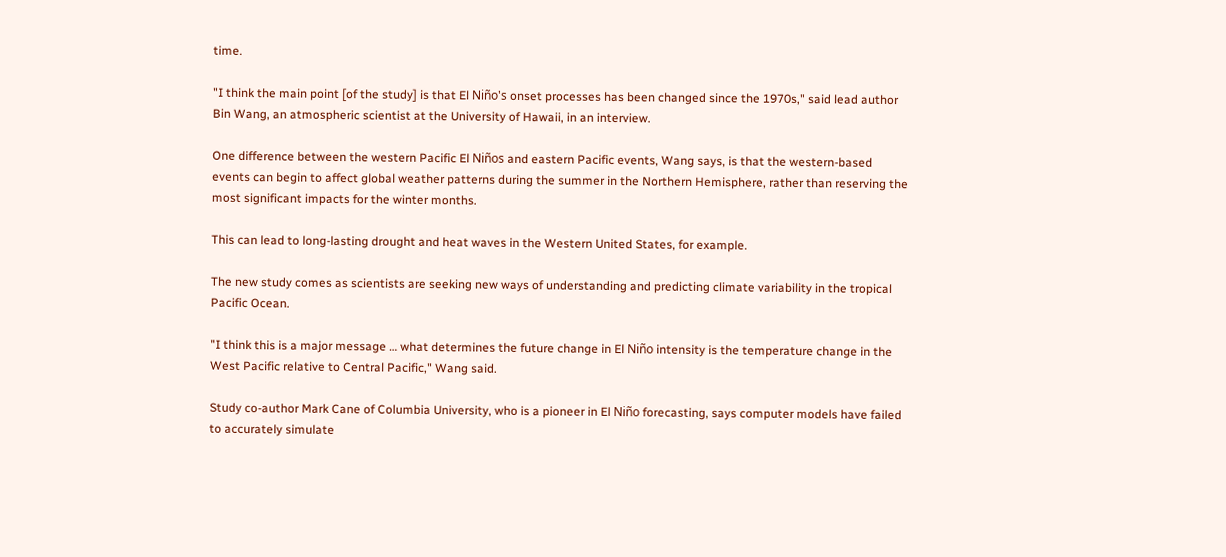time.

"I think the main point [of the study] is that El Niño's onset processes has been changed since the 1970s," said lead author Bin Wang, an atmospheric scientist at the University of Hawaii, in an interview.

One difference between the western Pacific El Niños and eastern Pacific events, Wang says, is that the western-based events can begin to affect global weather patterns during the summer in the Northern Hemisphere, rather than reserving the most significant impacts for the winter months.

This can lead to long-lasting drought and heat waves in the Western United States, for example.

The new study comes as scientists are seeking new ways of understanding and predicting climate variability in the tropical Pacific Ocean.

"I think this is a major message … what determines the future change in El Niño intensity is the temperature change in the West Pacific relative to Central Pacific," Wang said.

Study co-author Mark Cane of Columbia University, who is a pioneer in El Niño forecasting, says computer models have failed to accurately simulate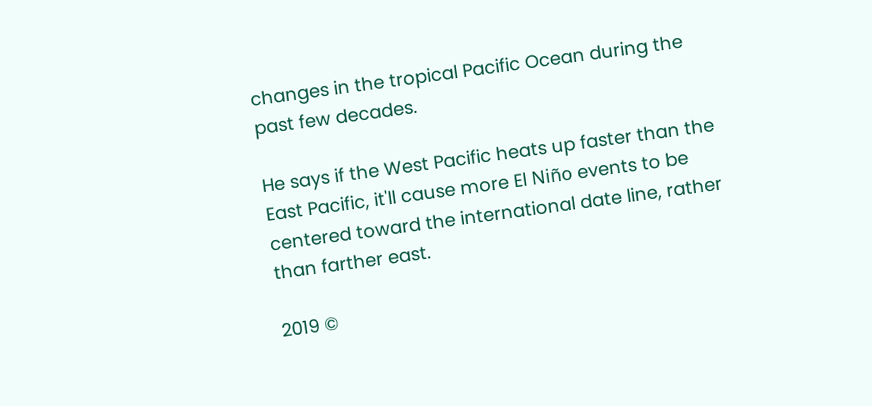changes in the tropical Pacific Ocean during the past few decades.

He says if the West Pacific heats up faster than the East Pacific, it'll cause more El Niño events to be centered toward the international date line, rather than farther east.

2019 ©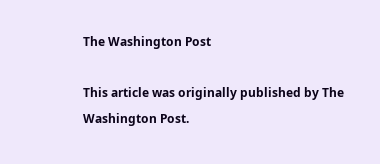The Washington Post

This article was originally published by The Washington Post.